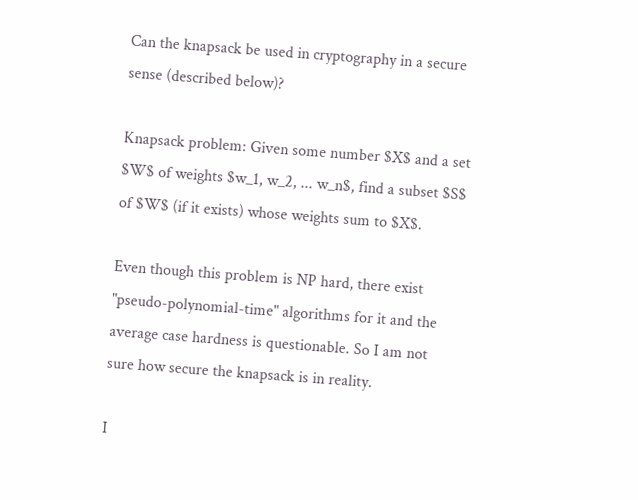Can the knapsack be used in cryptography in a secure sense (described below)?

Knapsack problem: Given some number $X$ and a set $W$ of weights $w_1, w_2, ... w_n$, find a subset $S$ of $W$ (if it exists) whose weights sum to $X$.

Even though this problem is NP hard, there exist "pseudo-polynomial-time" algorithms for it and the average case hardness is questionable. So I am not sure how secure the knapsack is in reality.

I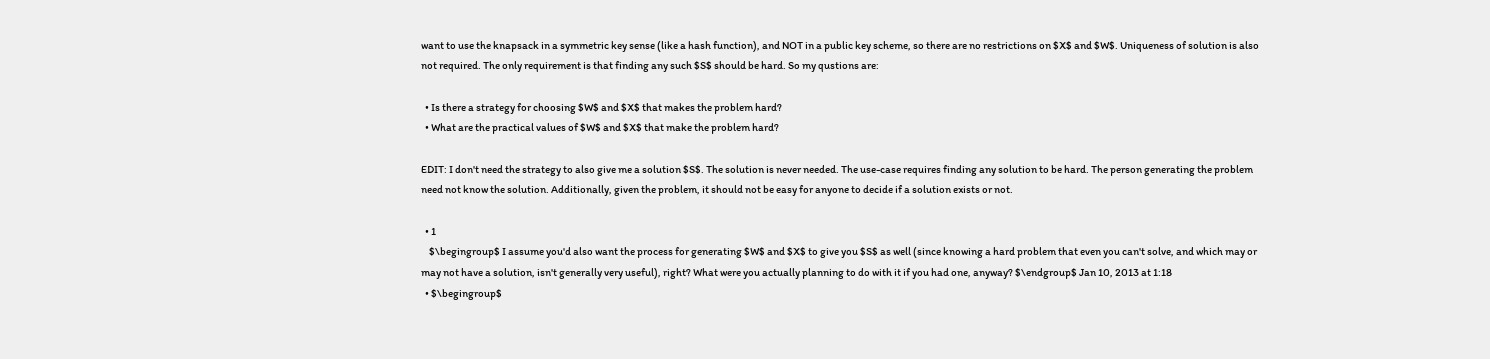want to use the knapsack in a symmetric key sense (like a hash function), and NOT in a public key scheme, so there are no restrictions on $X$ and $W$. Uniqueness of solution is also not required. The only requirement is that finding any such $S$ should be hard. So my qustions are:

  • Is there a strategy for choosing $W$ and $X$ that makes the problem hard?
  • What are the practical values of $W$ and $X$ that make the problem hard?

EDIT: I don't need the strategy to also give me a solution $S$. The solution is never needed. The use-case requires finding any solution to be hard. The person generating the problem need not know the solution. Additionally, given the problem, it should not be easy for anyone to decide if a solution exists or not.

  • 1
    $\begingroup$ I assume you'd also want the process for generating $W$ and $X$ to give you $S$ as well (since knowing a hard problem that even you can't solve, and which may or may not have a solution, isn't generally very useful), right? What were you actually planning to do with it if you had one, anyway? $\endgroup$ Jan 10, 2013 at 1:18
  • $\begingroup$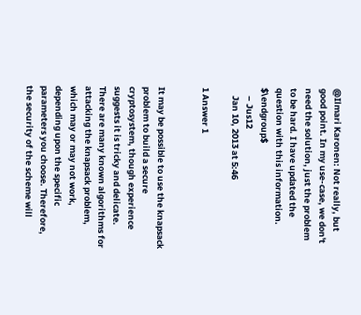@Ilmari Karonen: Not really, but good point. In my use-case, we don't need the solution, just the problem to be hard. I have updated the question with this information. $\endgroup$
    – Jus12
    Jan 10, 2013 at 5:46

1 Answer 1


It may be possible to use the knapsack problem to build a secure cryptosystem, though experience suggests it is tricky and delicate. There are many known algorithms for attacking the knapsack problem, which may or may not work, depending upon the specific parameters you choose. Therefore, the security of the scheme will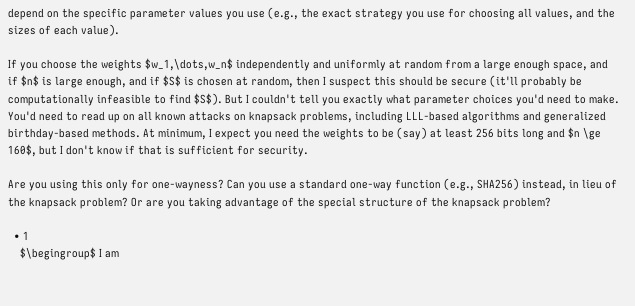depend on the specific parameter values you use (e.g., the exact strategy you use for choosing all values, and the sizes of each value).

If you choose the weights $w_1,\dots,w_n$ independently and uniformly at random from a large enough space, and if $n$ is large enough, and if $S$ is chosen at random, then I suspect this should be secure (it'll probably be computationally infeasible to find $S$). But I couldn't tell you exactly what parameter choices you'd need to make. You'd need to read up on all known attacks on knapsack problems, including LLL-based algorithms and generalized birthday-based methods. At minimum, I expect you need the weights to be (say) at least 256 bits long and $n \ge 160$, but I don't know if that is sufficient for security.

Are you using this only for one-wayness? Can you use a standard one-way function (e.g., SHA256) instead, in lieu of the knapsack problem? Or are you taking advantage of the special structure of the knapsack problem?

  • 1
    $\begingroup$ I am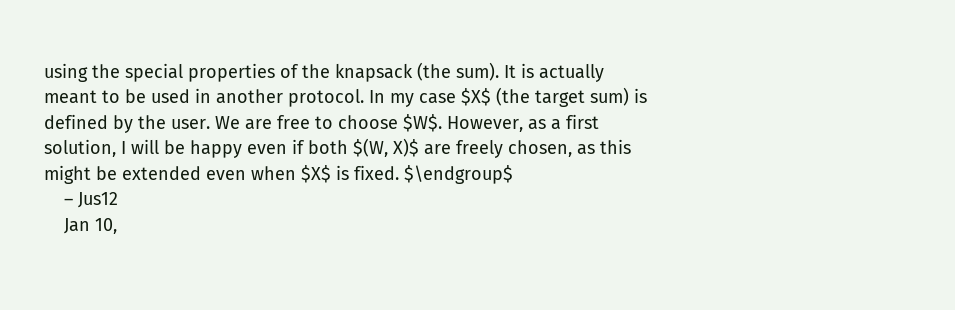using the special properties of the knapsack (the sum). It is actually meant to be used in another protocol. In my case $X$ (the target sum) is defined by the user. We are free to choose $W$. However, as a first solution, I will be happy even if both $(W, X)$ are freely chosen, as this might be extended even when $X$ is fixed. $\endgroup$
    – Jus12
    Jan 10,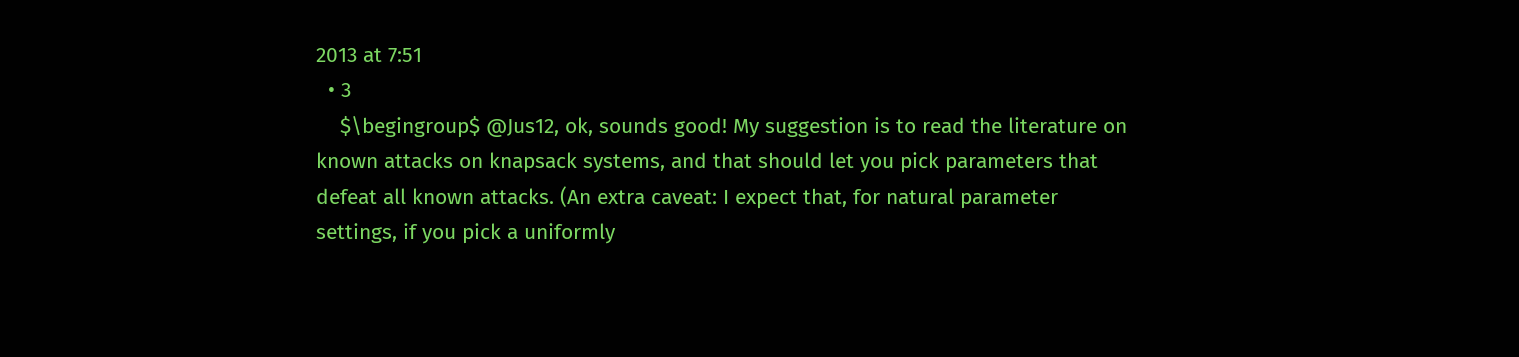2013 at 7:51
  • 3
    $\begingroup$ @Jus12, ok, sounds good! My suggestion is to read the literature on known attacks on knapsack systems, and that should let you pick parameters that defeat all known attacks. (An extra caveat: I expect that, for natural parameter settings, if you pick a uniformly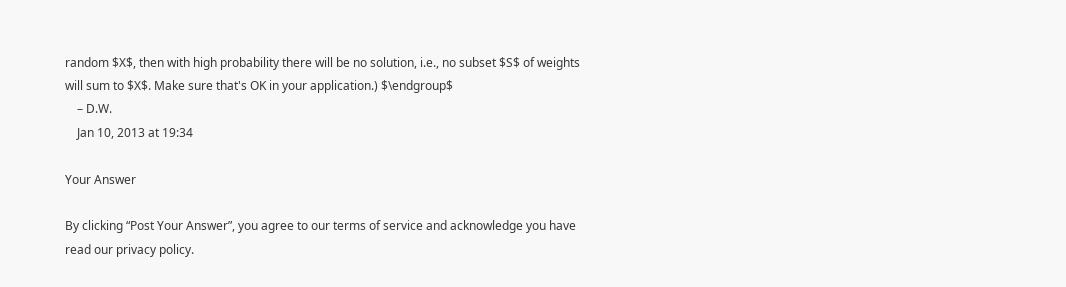random $X$, then with high probability there will be no solution, i.e., no subset $S$ of weights will sum to $X$. Make sure that's OK in your application.) $\endgroup$
    – D.W.
    Jan 10, 2013 at 19:34

Your Answer

By clicking “Post Your Answer”, you agree to our terms of service and acknowledge you have read our privacy policy.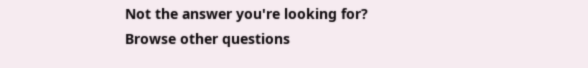Not the answer you're looking for? Browse other questions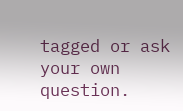tagged or ask your own question.